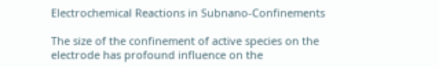Electrochemical Reactions in Subnano-Confinements

The size of the confinement of active species on the electrode has profound influence on the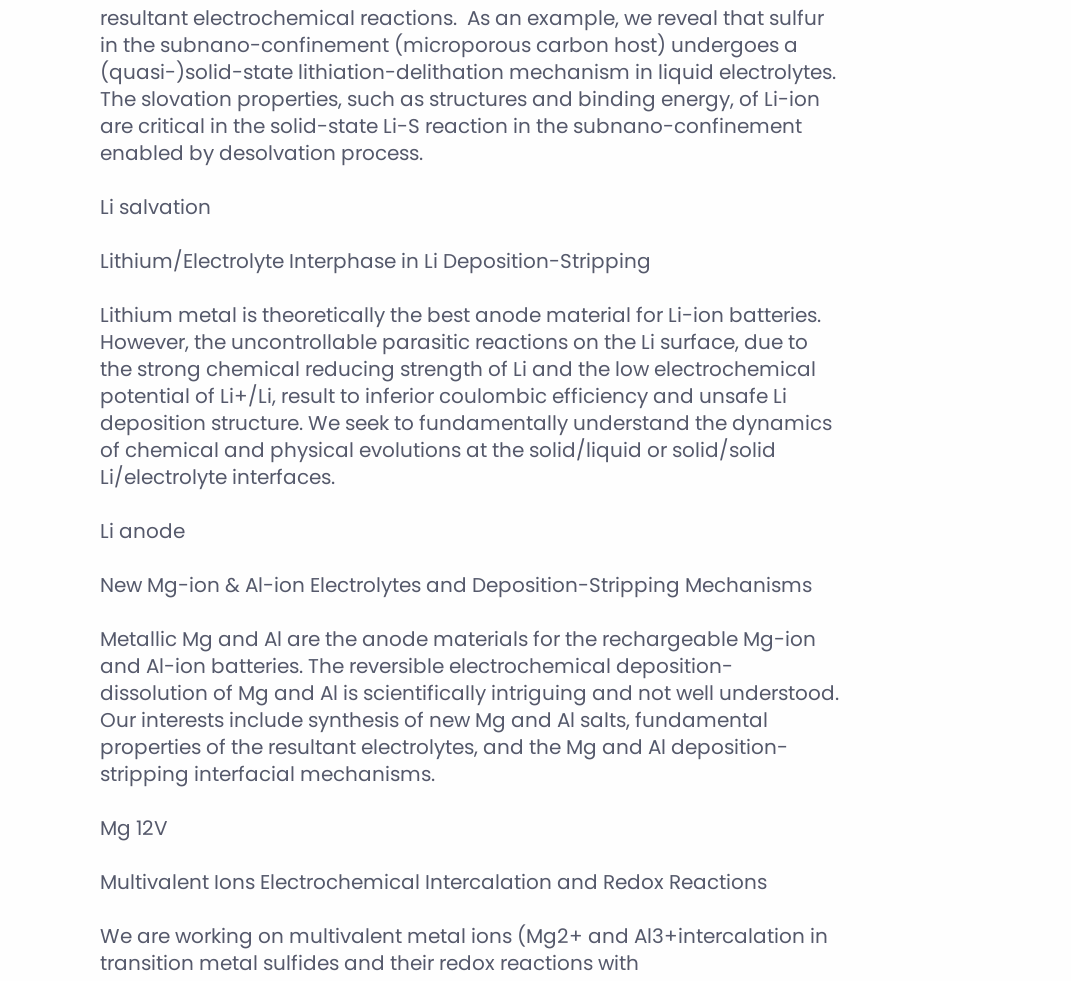resultant electrochemical reactions.  As an example, we reveal that sulfur in the subnano-confinement (microporous carbon host) undergoes a (quasi-)solid-state lithiation-delithation mechanism in liquid electrolytes. The slovation properties, such as structures and binding energy, of Li-ion are critical in the solid-state Li-S reaction in the subnano-confinement enabled by desolvation process.

Li salvation

Lithium/Electrolyte Interphase in Li Deposition-Stripping

Lithium metal is theoretically the best anode material for Li-ion batteries. However, the uncontrollable parasitic reactions on the Li surface, due to the strong chemical reducing strength of Li and the low electrochemical potential of Li+/Li, result to inferior coulombic efficiency and unsafe Li deposition structure. We seek to fundamentally understand the dynamics of chemical and physical evolutions at the solid/liquid or solid/solid Li/electrolyte interfaces.

Li anode

New Mg-ion & Al-ion Electrolytes and Deposition-Stripping Mechanisms

Metallic Mg and Al are the anode materials for the rechargeable Mg-ion and Al-ion batteries. The reversible electrochemical deposition-dissolution of Mg and Al is scientifically intriguing and not well understood. Our interests include synthesis of new Mg and Al salts, fundamental properties of the resultant electrolytes, and the Mg and Al deposition-stripping interfacial mechanisms.

Mg 12V

Multivalent Ions Electrochemical Intercalation and Redox Reactions

We are working on multivalent metal ions (Mg2+ and Al3+intercalation in transition metal sulfides and their redox reactions with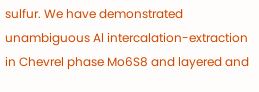sulfur. We have demonstrated unambiguous Al intercalation-extraction in Chevrel phase Mo6S8 and layered and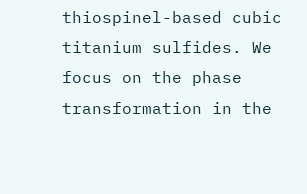thiospinel-based cubic titanium sulfides. We focus on the phase transformation in the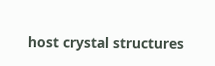host crystal structures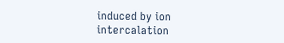induced by ion intercalation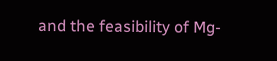and the feasibility of Mg-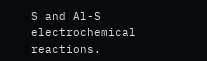S and Al-S electrochemical reactions.